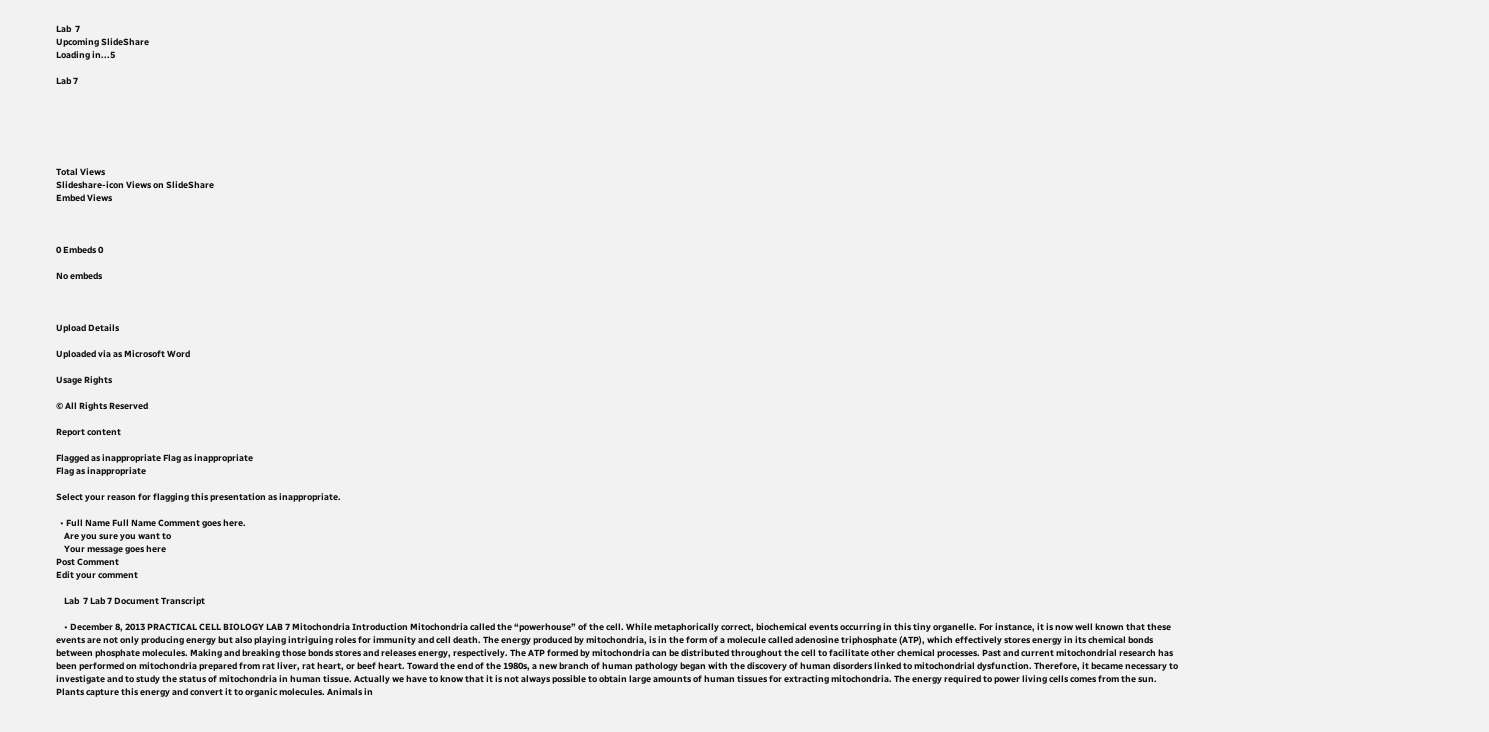Lab  7
Upcoming SlideShare
Loading in...5

Lab 7






Total Views
Slideshare-icon Views on SlideShare
Embed Views



0 Embeds 0

No embeds



Upload Details

Uploaded via as Microsoft Word

Usage Rights

© All Rights Reserved

Report content

Flagged as inappropriate Flag as inappropriate
Flag as inappropriate

Select your reason for flagging this presentation as inappropriate.

  • Full Name Full Name Comment goes here.
    Are you sure you want to
    Your message goes here
Post Comment
Edit your comment

    Lab  7 Lab 7 Document Transcript

    • December 8, 2013 PRACTICAL CELL BIOLOGY LAB 7 Mitochondria Introduction Mitochondria called the “powerhouse” of the cell. While metaphorically correct, biochemical events occurring in this tiny organelle. For instance, it is now well known that these events are not only producing energy but also playing intriguing roles for immunity and cell death. The energy produced by mitochondria, is in the form of a molecule called adenosine triphosphate (ATP), which effectively stores energy in its chemical bonds between phosphate molecules. Making and breaking those bonds stores and releases energy, respectively. The ATP formed by mitochondria can be distributed throughout the cell to facilitate other chemical processes. Past and current mitochondrial research has been performed on mitochondria prepared from rat liver, rat heart, or beef heart. Toward the end of the 1980s, a new branch of human pathology began with the discovery of human disorders linked to mitochondrial dysfunction. Therefore, it became necessary to investigate and to study the status of mitochondria in human tissue. Actually we have to know that it is not always possible to obtain large amounts of human tissues for extracting mitochondria. The energy required to power living cells comes from the sun. Plants capture this energy and convert it to organic molecules. Animals in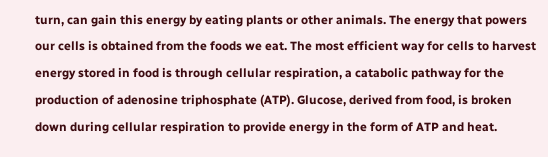turn, can gain this energy by eating plants or other animals. The energy that powers our cells is obtained from the foods we eat. The most efficient way for cells to harvest energy stored in food is through cellular respiration, a catabolic pathway for the production of adenosine triphosphate (ATP). Glucose, derived from food, is broken down during cellular respiration to provide energy in the form of ATP and heat.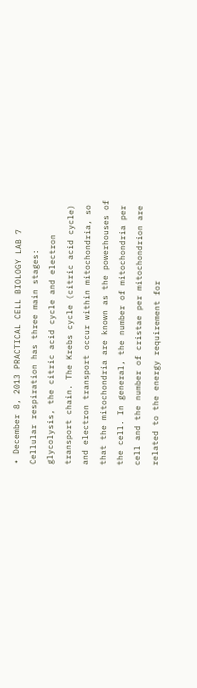• December 8, 2013 PRACTICAL CELL BIOLOGY LAB 7 Cellular respiration has three main stages: glycolysis, the citric acid cycle and electron transport chain. The Krebs cycle (citric acid cycle) and electron transport occur within mitochondria, so that the mitochondria are known as the powerhouses of the cell. In general, the number of mitochondria per cell and the number of cristae per mitochondrion are related to the energy requirement for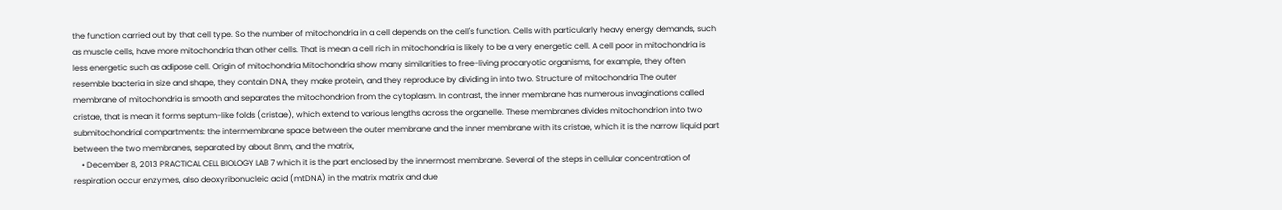the function carried out by that cell type. So the number of mitochondria in a cell depends on the cell's function. Cells with particularly heavy energy demands, such as muscle cells, have more mitochondria than other cells. That is mean a cell rich in mitochondria is likely to be a very energetic cell. A cell poor in mitochondria is less energetic such as adipose cell. Origin of mitochondria Mitochondria show many similarities to free-living procaryotic organisms, for example, they often resemble bacteria in size and shape, they contain DNA, they make protein, and they reproduce by dividing in into two. Structure of mitochondria The outer membrane of mitochondria is smooth and separates the mitochondrion from the cytoplasm. In contrast, the inner membrane has numerous invaginations called cristae, that is mean it forms septum-like folds (cristae), which extend to various lengths across the organelle. These membranes divides mitochondrion into two submitochondrial compartments: the intermembrane space between the outer membrane and the inner membrane with its cristae, which it is the narrow liquid part between the two membranes, separated by about 8nm, and the matrix,
    • December 8, 2013 PRACTICAL CELL BIOLOGY LAB 7 which it is the part enclosed by the innermost membrane. Several of the steps in cellular concentration of respiration occur enzymes, also deoxyribonucleic acid (mtDNA) in the matrix matrix and due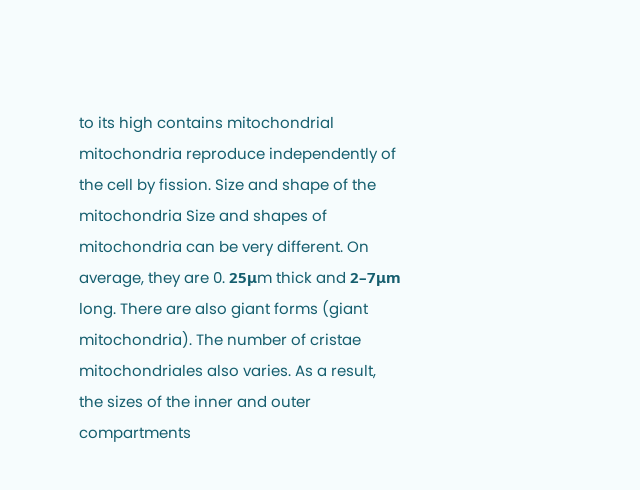to its high contains mitochondrial mitochondria reproduce independently of the cell by fission. Size and shape of the mitochondria Size and shapes of mitochondria can be very different. On average, they are 0. 25μm thick and 2–7μm long. There are also giant forms (giant mitochondria). The number of cristae mitochondriales also varies. As a result, the sizes of the inner and outer compartments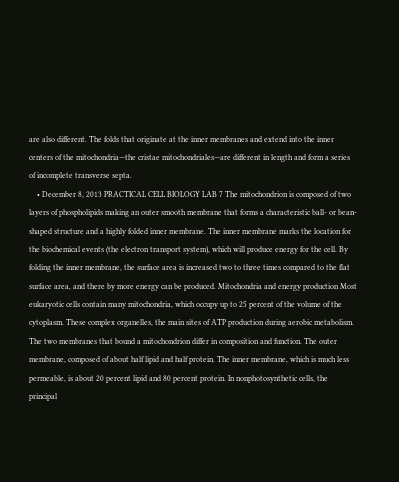are also different. The folds that originate at the inner membranes and extend into the inner centers of the mitochondria—the cristae mitochondriales—are different in length and form a series of incomplete transverse septa.
    • December 8, 2013 PRACTICAL CELL BIOLOGY LAB 7 The mitochondrion is composed of two layers of phospholipids making an outer smooth membrane that forms a characteristic ball- or bean-shaped structure and a highly folded inner membrane. The inner membrane marks the location for the biochemical events (the electron transport system), which will produce energy for the cell. By folding the inner membrane, the surface area is increased two to three times compared to the flat surface area, and there by more energy can be produced. Mitochondria and energy production Most eukaryotic cells contain many mitochondria, which occupy up to 25 percent of the volume of the cytoplasm. These complex organelles, the main sites of ATP production during aerobic metabolism. The two membranes that bound a mitochondrion differ in composition and function. The outer membrane, composed of about half lipid and half protein. The inner membrane, which is much less permeable, is about 20 percent lipid and 80 percent protein. In nonphotosynthetic cells, the principal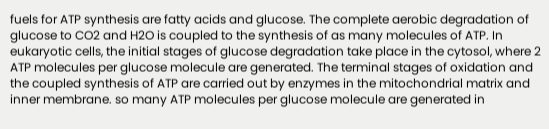fuels for ATP synthesis are fatty acids and glucose. The complete aerobic degradation of glucose to CO2 and H2O is coupled to the synthesis of as many molecules of ATP. In eukaryotic cells, the initial stages of glucose degradation take place in the cytosol, where 2 ATP molecules per glucose molecule are generated. The terminal stages of oxidation and the coupled synthesis of ATP are carried out by enzymes in the mitochondrial matrix and inner membrane. so many ATP molecules per glucose molecule are generated in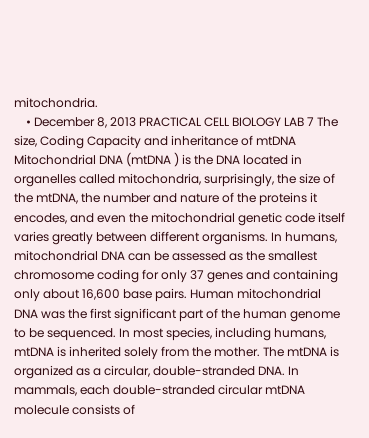mitochondria.
    • December 8, 2013 PRACTICAL CELL BIOLOGY LAB 7 The size, Coding Capacity and inheritance of mtDNA Mitochondrial DNA (mtDNA ) is the DNA located in organelles called mitochondria, surprisingly, the size of the mtDNA, the number and nature of the proteins it encodes, and even the mitochondrial genetic code itself varies greatly between different organisms. In humans, mitochondrial DNA can be assessed as the smallest chromosome coding for only 37 genes and containing only about 16,600 base pairs. Human mitochondrial DNA was the first significant part of the human genome to be sequenced. In most species, including humans, mtDNA is inherited solely from the mother. The mtDNA is organized as a circular, double-stranded DNA. In mammals, each double-stranded circular mtDNA molecule consists of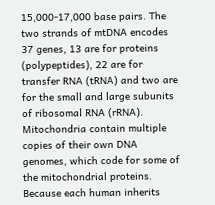15,000-17,000 base pairs. The two strands of mtDNA encodes 37 genes, 13 are for proteins (polypeptides), 22 are for transfer RNA (tRNA) and two are for the small and large subunits of ribosomal RNA (rRNA). Mitochondria contain multiple copies of their own DNA genomes, which code for some of the mitochondrial proteins. Because each human inherits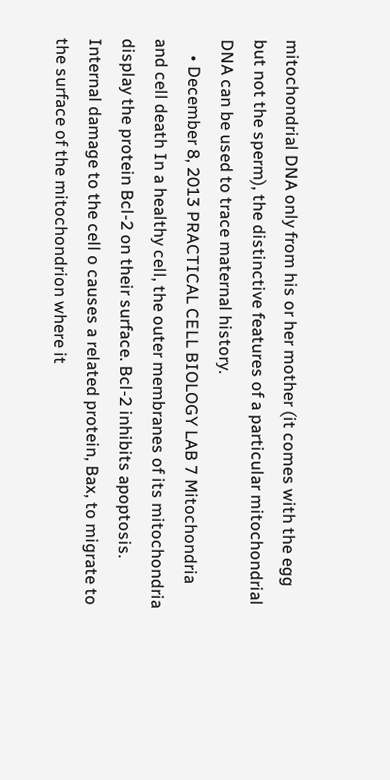mitochondrial DNA only from his or her mother (it comes with the egg but not the sperm), the distinctive features of a particular mitochondrial DNA can be used to trace maternal history.
    • December 8, 2013 PRACTICAL CELL BIOLOGY LAB 7 Mitochondria and cell death In a healthy cell, the outer membranes of its mitochondria display the protein Bcl-2 on their surface. Bcl-2 inhibits apoptosis. Internal damage to the cell o causes a related protein, Bax, to migrate to the surface of the mitochondrion where it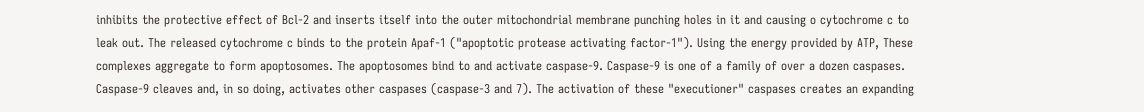inhibits the protective effect of Bcl-2 and inserts itself into the outer mitochondrial membrane punching holes in it and causing o cytochrome c to leak out. The released cytochrome c binds to the protein Apaf-1 ("apoptotic protease activating factor-1"). Using the energy provided by ATP, These complexes aggregate to form apoptosomes. The apoptosomes bind to and activate caspase-9. Caspase-9 is one of a family of over a dozen caspases. Caspase-9 cleaves and, in so doing, activates other caspases (caspase-3 and 7). The activation of these "executioner" caspases creates an expanding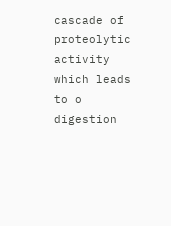cascade of proteolytic activity which leads to o digestion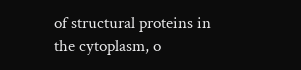of structural proteins in the cytoplasm, o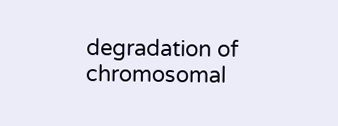degradation of chromosomal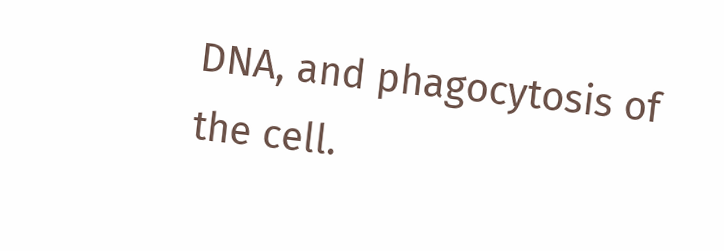DNA, and phagocytosis of the cell.